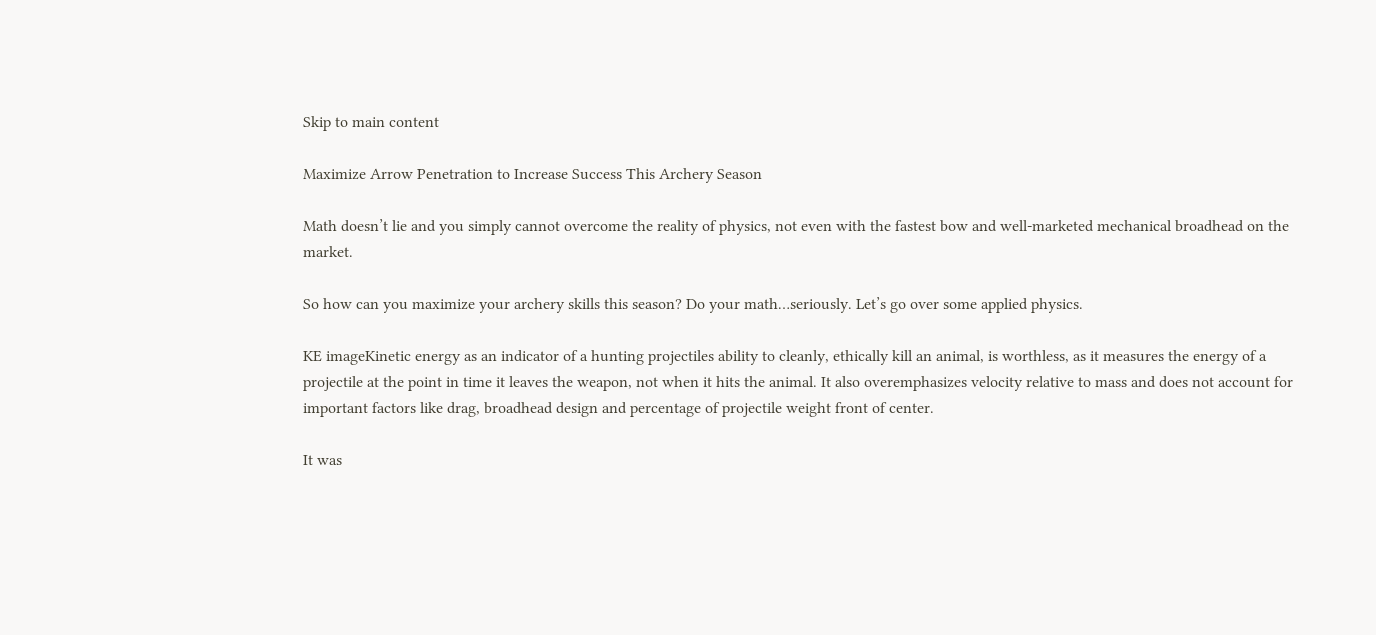Skip to main content

Maximize Arrow Penetration to Increase Success This Archery Season

Math doesn’t lie and you simply cannot overcome the reality of physics, not even with the fastest bow and well-marketed mechanical broadhead on the market.

So how can you maximize your archery skills this season? Do your math…seriously. Let’s go over some applied physics.

KE imageKinetic energy as an indicator of a hunting projectiles ability to cleanly, ethically kill an animal, is worthless, as it measures the energy of a projectile at the point in time it leaves the weapon, not when it hits the animal. It also overemphasizes velocity relative to mass and does not account for important factors like drag, broadhead design and percentage of projectile weight front of center.

It was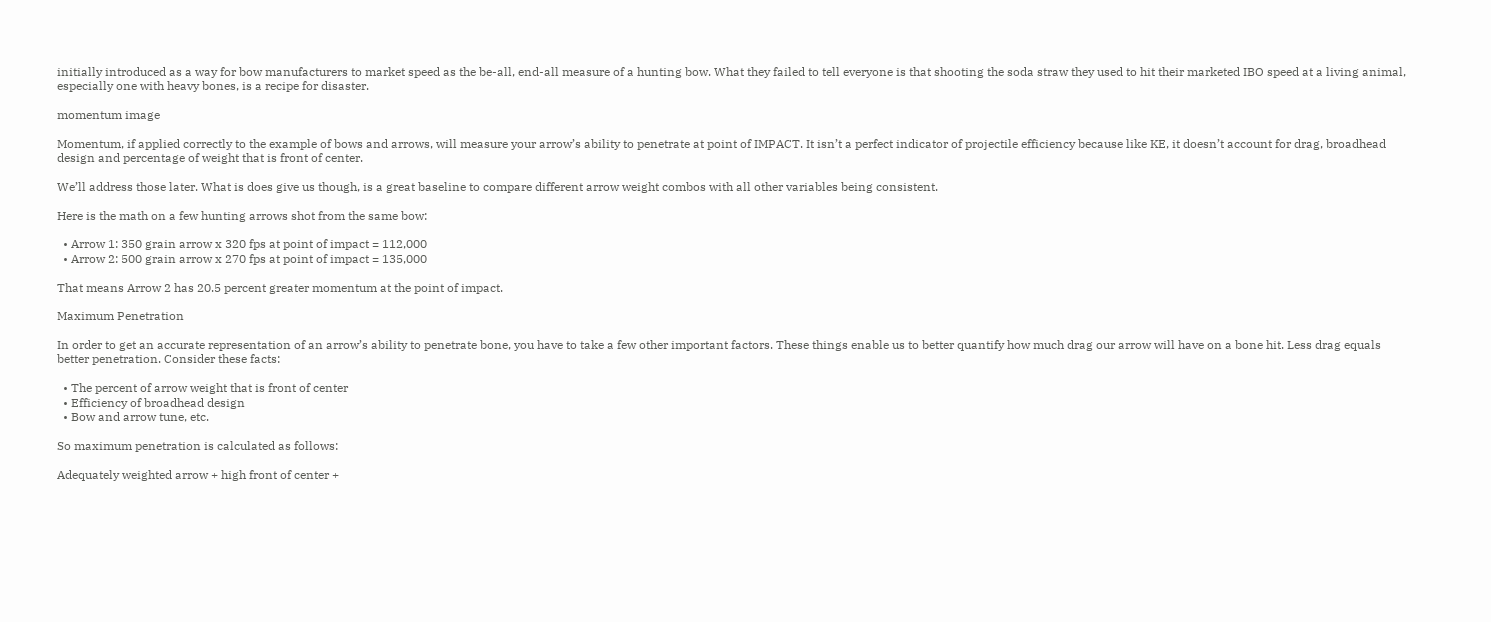initially introduced as a way for bow manufacturers to market speed as the be-all, end-all measure of a hunting bow. What they failed to tell everyone is that shooting the soda straw they used to hit their marketed IBO speed at a living animal, especially one with heavy bones, is a recipe for disaster.

momentum image

Momentum, if applied correctly to the example of bows and arrows, will measure your arrow’s ability to penetrate at point of IMPACT. It isn’t a perfect indicator of projectile efficiency because like KE, it doesn’t account for drag, broadhead design and percentage of weight that is front of center.

We’ll address those later. What is does give us though, is a great baseline to compare different arrow weight combos with all other variables being consistent.

Here is the math on a few hunting arrows shot from the same bow:

  • Arrow 1: 350 grain arrow x 320 fps at point of impact = 112,000
  • Arrow 2: 500 grain arrow x 270 fps at point of impact = 135,000

That means Arrow 2 has 20.5 percent greater momentum at the point of impact.

Maximum Penetration

In order to get an accurate representation of an arrow’s ability to penetrate bone, you have to take a few other important factors. These things enable us to better quantify how much drag our arrow will have on a bone hit. Less drag equals better penetration. Consider these facts:

  • The percent of arrow weight that is front of center
  • Efficiency of broadhead design
  • Bow and arrow tune, etc.

So maximum penetration is calculated as follows:

Adequately weighted arrow + high front of center +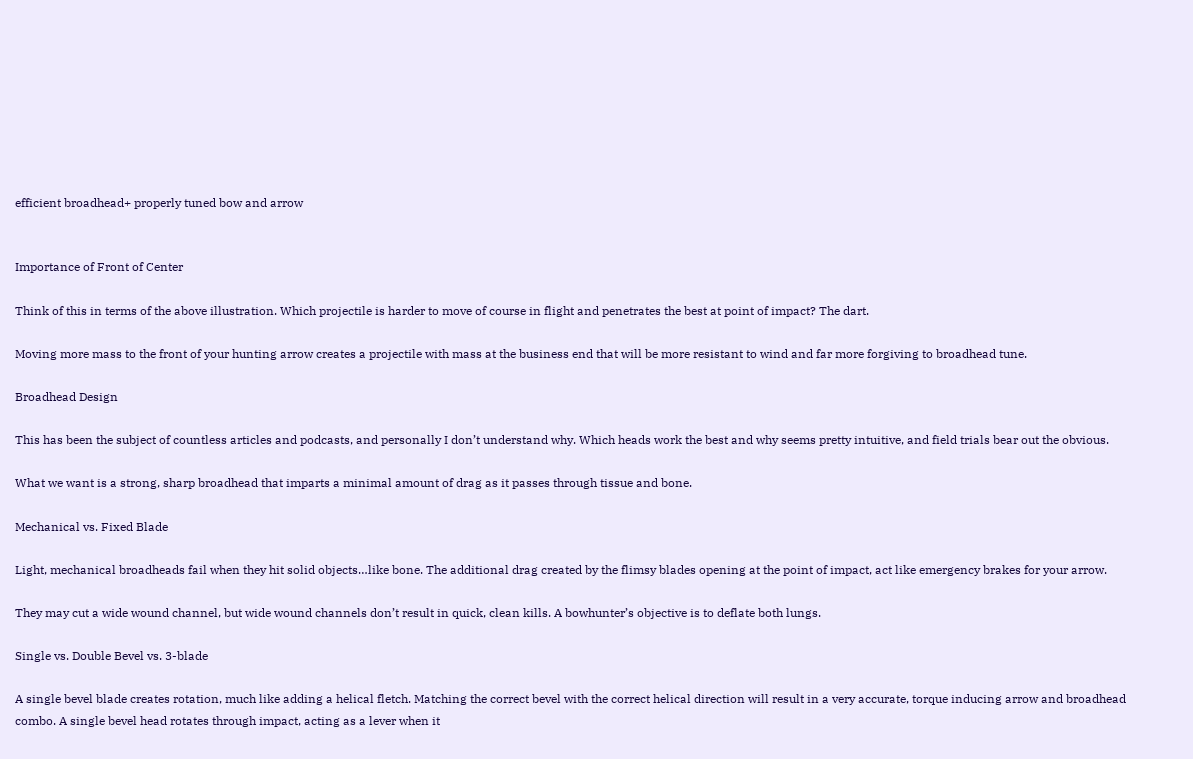efficient broadhead+ properly tuned bow and arrow


Importance of Front of Center

Think of this in terms of the above illustration. Which projectile is harder to move of course in flight and penetrates the best at point of impact? The dart.

Moving more mass to the front of your hunting arrow creates a projectile with mass at the business end that will be more resistant to wind and far more forgiving to broadhead tune.

Broadhead Design

This has been the subject of countless articles and podcasts, and personally I don’t understand why. Which heads work the best and why seems pretty intuitive, and field trials bear out the obvious.

What we want is a strong, sharp broadhead that imparts a minimal amount of drag as it passes through tissue and bone.

Mechanical vs. Fixed Blade

Light, mechanical broadheads fail when they hit solid objects…like bone. The additional drag created by the flimsy blades opening at the point of impact, act like emergency brakes for your arrow.

They may cut a wide wound channel, but wide wound channels don’t result in quick, clean kills. A bowhunter’s objective is to deflate both lungs.

Single vs. Double Bevel vs. 3-blade

A single bevel blade creates rotation, much like adding a helical fletch. Matching the correct bevel with the correct helical direction will result in a very accurate, torque inducing arrow and broadhead combo. A single bevel head rotates through impact, acting as a lever when it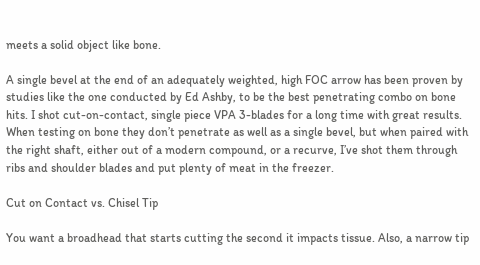meets a solid object like bone.

A single bevel at the end of an adequately weighted, high FOC arrow has been proven by studies like the one conducted by Ed Ashby, to be the best penetrating combo on bone hits. I shot cut-on-contact, single piece VPA 3-blades for a long time with great results. When testing on bone they don’t penetrate as well as a single bevel, but when paired with the right shaft, either out of a modern compound, or a recurve, I’ve shot them through ribs and shoulder blades and put plenty of meat in the freezer.

Cut on Contact vs. Chisel Tip

You want a broadhead that starts cutting the second it impacts tissue. Also, a narrow tip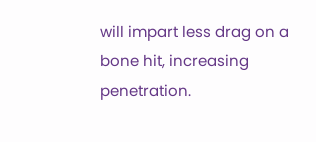will impart less drag on a bone hit, increasing penetration.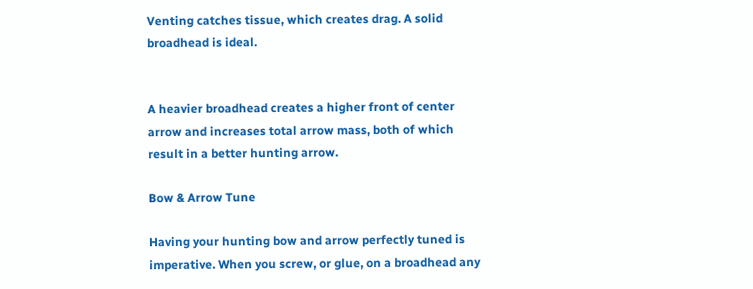Venting catches tissue, which creates drag. A solid broadhead is ideal.


A heavier broadhead creates a higher front of center arrow and increases total arrow mass, both of which result in a better hunting arrow.

Bow & Arrow Tune

Having your hunting bow and arrow perfectly tuned is imperative. When you screw, or glue, on a broadhead any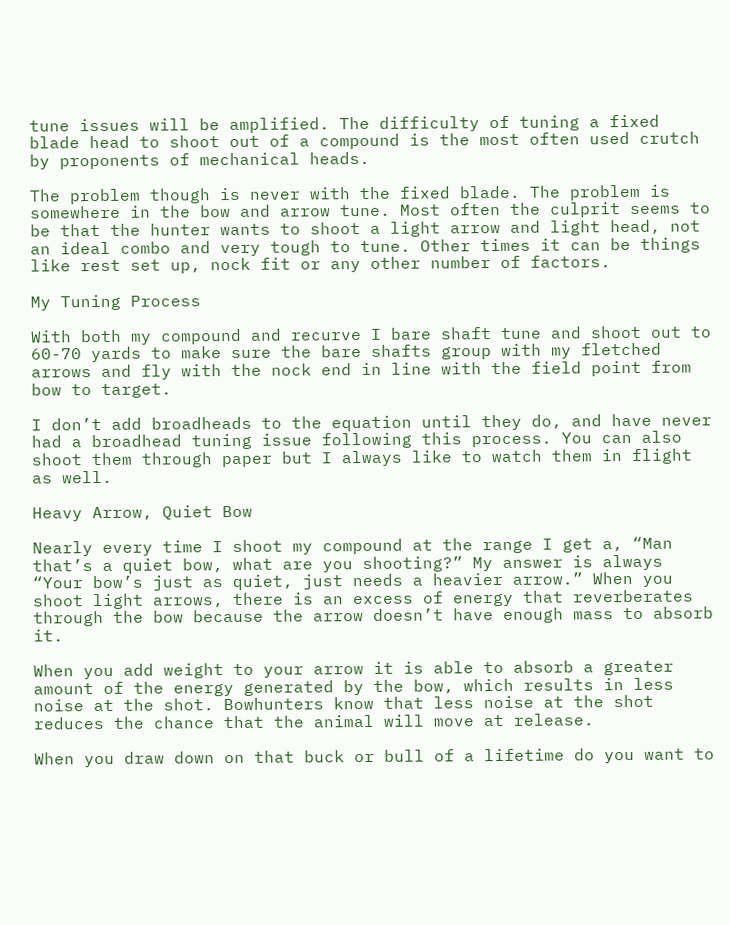tune issues will be amplified. The difficulty of tuning a fixed blade head to shoot out of a compound is the most often used crutch by proponents of mechanical heads.

The problem though is never with the fixed blade. The problem is somewhere in the bow and arrow tune. Most often the culprit seems to be that the hunter wants to shoot a light arrow and light head, not an ideal combo and very tough to tune. Other times it can be things like rest set up, nock fit or any other number of factors.

My Tuning Process

With both my compound and recurve I bare shaft tune and shoot out to 60-70 yards to make sure the bare shafts group with my fletched arrows and fly with the nock end in line with the field point from bow to target.

I don’t add broadheads to the equation until they do, and have never had a broadhead tuning issue following this process. You can also shoot them through paper but I always like to watch them in flight as well.

Heavy Arrow, Quiet Bow

Nearly every time I shoot my compound at the range I get a, “Man that’s a quiet bow, what are you shooting?” My answer is always “Your bow’s just as quiet, just needs a heavier arrow.” When you shoot light arrows, there is an excess of energy that reverberates through the bow because the arrow doesn’t have enough mass to absorb it.

When you add weight to your arrow it is able to absorb a greater amount of the energy generated by the bow, which results in less noise at the shot. Bowhunters know that less noise at the shot reduces the chance that the animal will move at release.

When you draw down on that buck or bull of a lifetime do you want to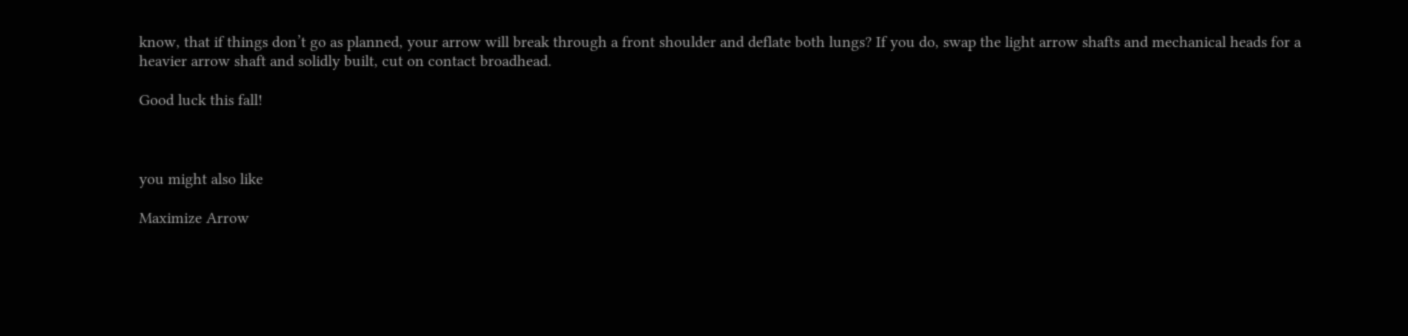know, that if things don’t go as planned, your arrow will break through a front shoulder and deflate both lungs? If you do, swap the light arrow shafts and mechanical heads for a heavier arrow shaft and solidly built, cut on contact broadhead.

Good luck this fall!



you might also like

Maximize Arrow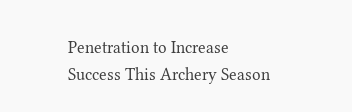Penetration to Increase Success This Archery Season